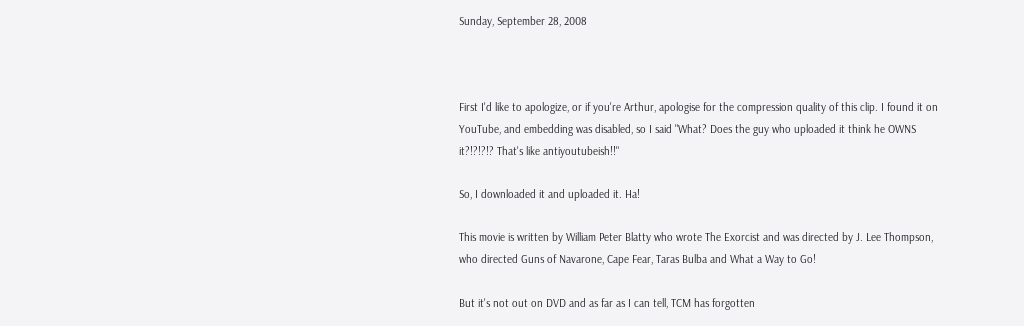Sunday, September 28, 2008



First I'd like to apologize, or if you're Arthur, apologise for the compression quality of this clip. I found it on YouTube, and embedding was disabled, so I said "What? Does the guy who uploaded it think he OWNS it?!?!?!? That's like antiyoutubeish!!"

So, I downloaded it and uploaded it. Ha!

This movie is written by William Peter Blatty who wrote The Exorcist and was directed by J. Lee Thompson, who directed Guns of Navarone, Cape Fear, Taras Bulba and What a Way to Go!

But it's not out on DVD and as far as I can tell, TCM has forgotten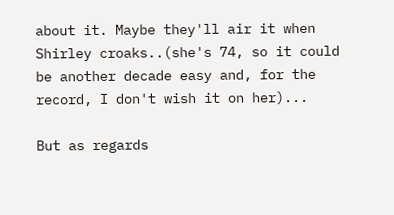about it. Maybe they'll air it when Shirley croaks..(she's 74, so it could be another decade easy and, for the record, I don't wish it on her)...

But as regards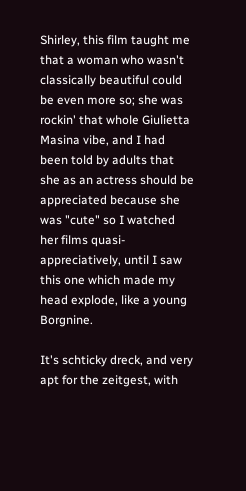Shirley, this film taught me that a woman who wasn't classically beautiful could be even more so; she was rockin' that whole Giulietta Masina vibe, and I had been told by adults that she as an actress should be appreciated because she was "cute" so I watched her films quasi-appreciatively, until I saw this one which made my head explode, like a young Borgnine.

It's schticky dreck, and very apt for the zeitgest, with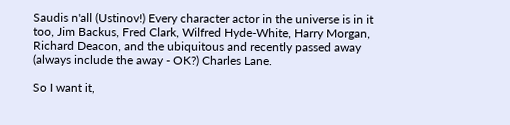Saudis n'all (Ustinov!) Every character actor in the universe is in it too, Jim Backus, Fred Clark, Wilfred Hyde-White, Harry Morgan, Richard Deacon, and the ubiquitous and recently passed away (always include the away - OK?) Charles Lane.

So I want it,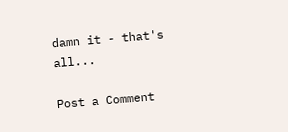damn it - that's all...

Post a Comment